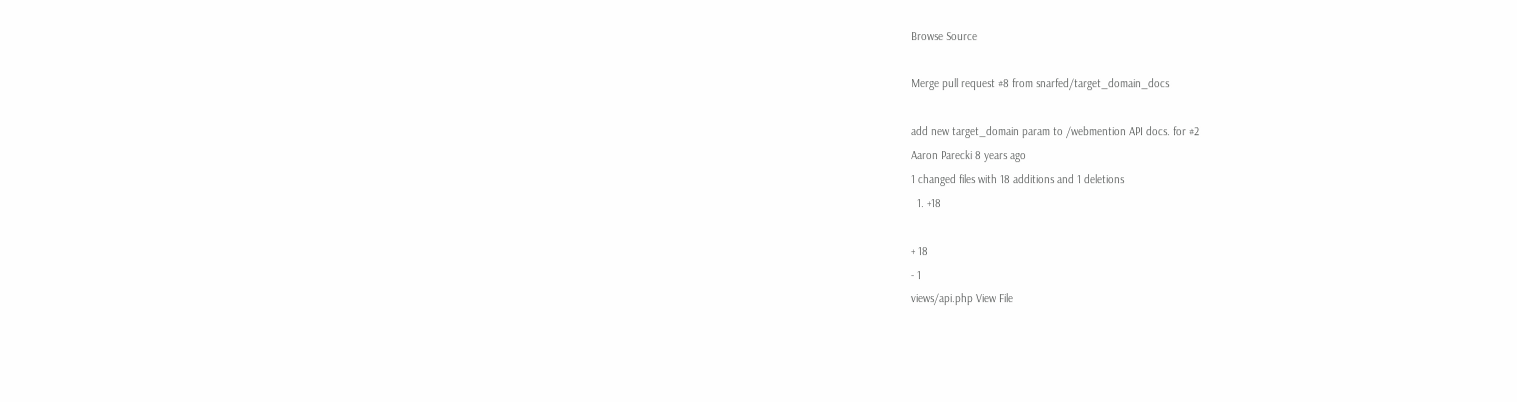Browse Source

Merge pull request #8 from snarfed/target_domain_docs

add new target_domain param to /webmention API docs. for #2
Aaron Parecki 8 years ago
1 changed files with 18 additions and 1 deletions
  1. +18

+ 18
- 1
views/api.php View File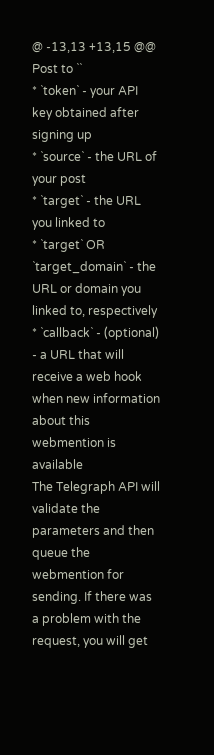@ -13,13 +13,15 @@ Post to ``
* `token` - your API key obtained after signing up
* `source` - the URL of your post
* `target` - the URL you linked to
* `target` OR `target_domain` - the URL or domain you linked to, respectively
* `callback` - (optional) - a URL that will receive a web hook when new information about this webmention is available
The Telegraph API will validate the parameters and then queue the webmention for sending. If there was a problem with the request, you will get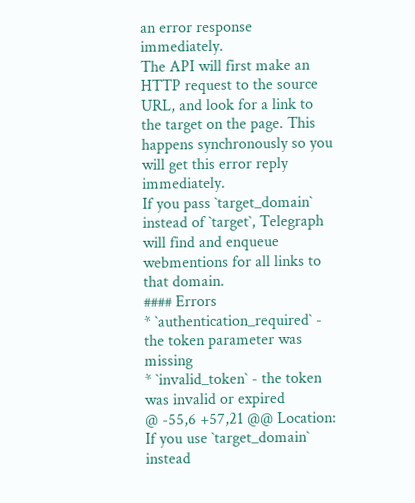an error response immediately.
The API will first make an HTTP request to the source URL, and look for a link to the target on the page. This happens synchronously so you will get this error reply immediately.
If you pass `target_domain` instead of `target`, Telegraph will find and enqueue webmentions for all links to that domain.
#### Errors
* `authentication_required` - the token parameter was missing
* `invalid_token` - the token was invalid or expired
@ -55,6 +57,21 @@ Location:
If you use `target_domain` instead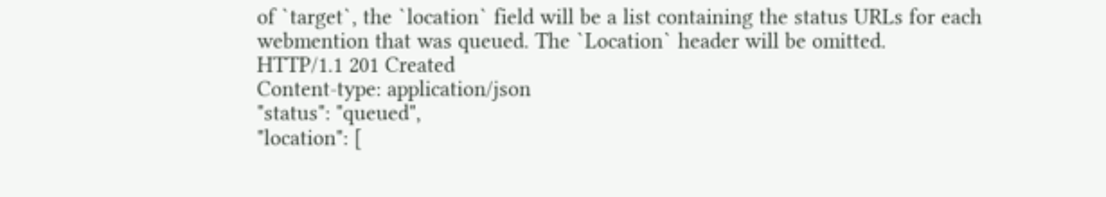of `target`, the `location` field will be a list containing the status URLs for each webmention that was queued. The `Location` header will be omitted.
HTTP/1.1 201 Created
Content-type: application/json
"status": "queued",
"location": [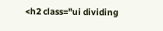<h2 class="ui dividing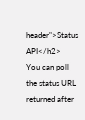header">Status API</h2>
You can poll the status URL returned after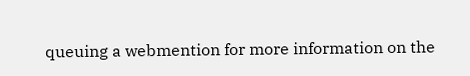queuing a webmention for more information on the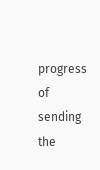progress of sending the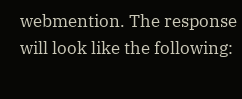webmention. The response will look like the following: